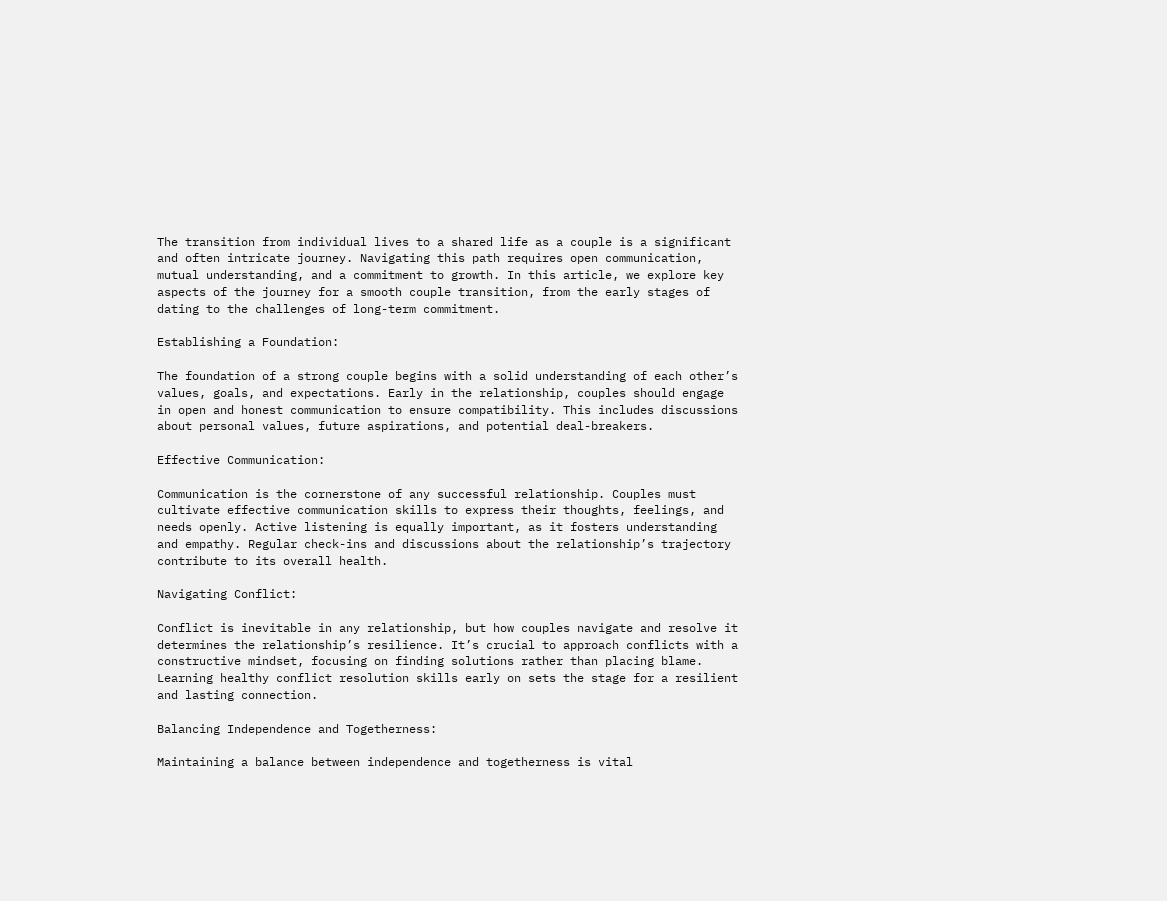The transition from individual lives to a shared life as a couple is a significant and often intricate journey. Navigating this path requires open communication, mutual understanding, and a commitment to growth. In this article, we explore key aspects of the journey for a smooth couple transition, from the early stages of dating to the challenges of long-term commitment.

Establishing a Foundation:

The foundation of a strong couple begins with a solid understanding of each other’s values, goals, and expectations. Early in the relationship, couples should engage in open and honest communication to ensure compatibility. This includes discussions about personal values, future aspirations, and potential deal-breakers.

Effective Communication:

Communication is the cornerstone of any successful relationship. Couples must cultivate effective communication skills to express their thoughts, feelings, and needs openly. Active listening is equally important, as it fosters understanding and empathy. Regular check-ins and discussions about the relationship’s trajectory contribute to its overall health.

Navigating Conflict:

Conflict is inevitable in any relationship, but how couples navigate and resolve it determines the relationship’s resilience. It’s crucial to approach conflicts with a constructive mindset, focusing on finding solutions rather than placing blame. Learning healthy conflict resolution skills early on sets the stage for a resilient and lasting connection.

Balancing Independence and Togetherness:

Maintaining a balance between independence and togetherness is vital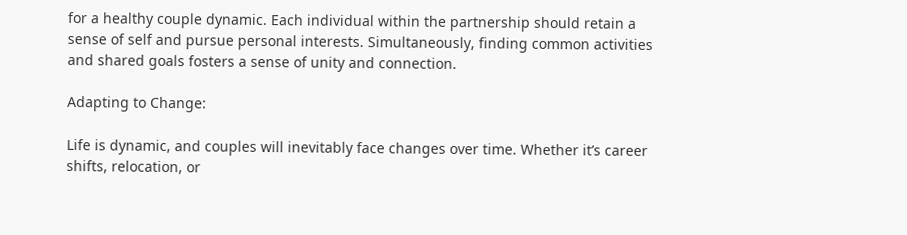for a healthy couple dynamic. Each individual within the partnership should retain a sense of self and pursue personal interests. Simultaneously, finding common activities and shared goals fosters a sense of unity and connection.

Adapting to Change:

Life is dynamic, and couples will inevitably face changes over time. Whether it’s career shifts, relocation, or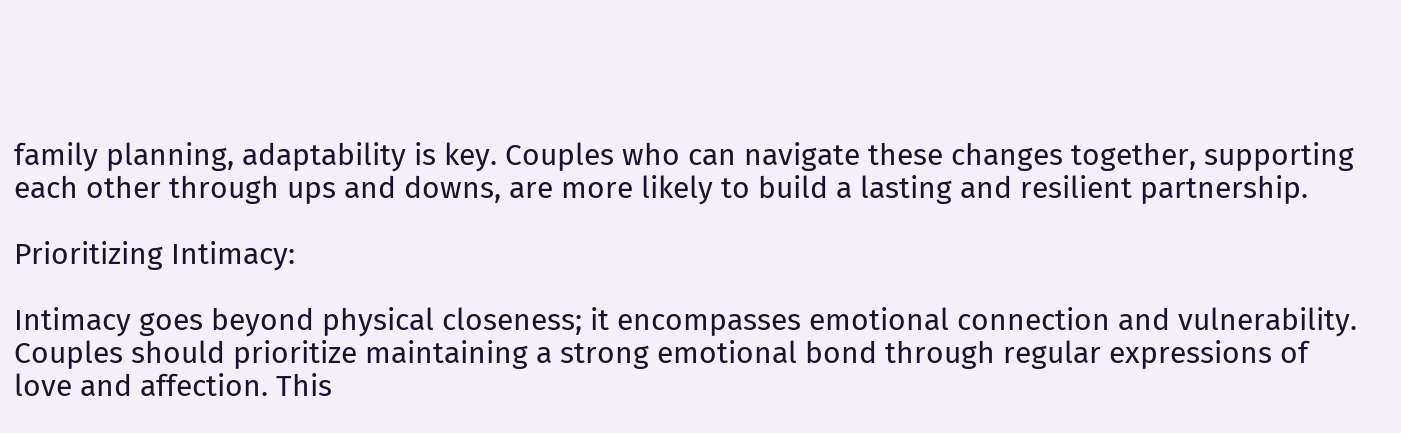family planning, adaptability is key. Couples who can navigate these changes together, supporting each other through ups and downs, are more likely to build a lasting and resilient partnership.

Prioritizing Intimacy:

Intimacy goes beyond physical closeness; it encompasses emotional connection and vulnerability. Couples should prioritize maintaining a strong emotional bond through regular expressions of love and affection. This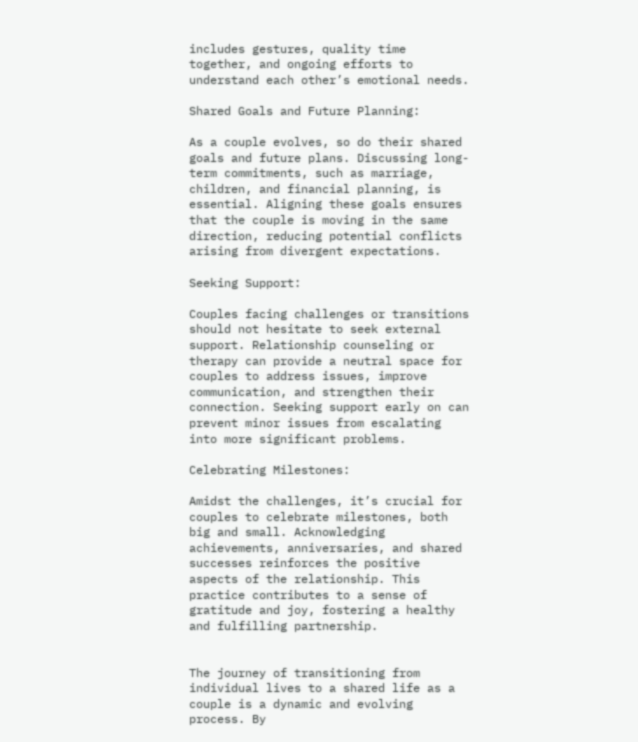includes gestures, quality time together, and ongoing efforts to understand each other’s emotional needs.

Shared Goals and Future Planning:

As a couple evolves, so do their shared goals and future plans. Discussing long-term commitments, such as marriage, children, and financial planning, is essential. Aligning these goals ensures that the couple is moving in the same direction, reducing potential conflicts arising from divergent expectations.

Seeking Support:

Couples facing challenges or transitions should not hesitate to seek external support. Relationship counseling or therapy can provide a neutral space for couples to address issues, improve communication, and strengthen their connection. Seeking support early on can prevent minor issues from escalating into more significant problems.

Celebrating Milestones:

Amidst the challenges, it’s crucial for couples to celebrate milestones, both big and small. Acknowledging achievements, anniversaries, and shared successes reinforces the positive aspects of the relationship. This practice contributes to a sense of gratitude and joy, fostering a healthy and fulfilling partnership.


The journey of transitioning from individual lives to a shared life as a couple is a dynamic and evolving process. By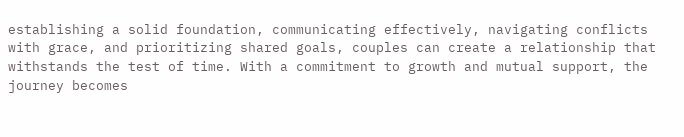establishing a solid foundation, communicating effectively, navigating conflicts with grace, and prioritizing shared goals, couples can create a relationship that withstands the test of time. With a commitment to growth and mutual support, the journey becomes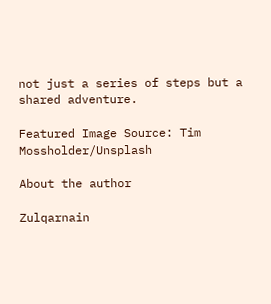not just a series of steps but a shared adventure.

Featured Image Source: Tim Mossholder/Unsplash

About the author

Zulqarnain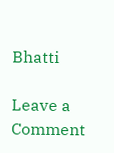Bhatti

Leave a Comment